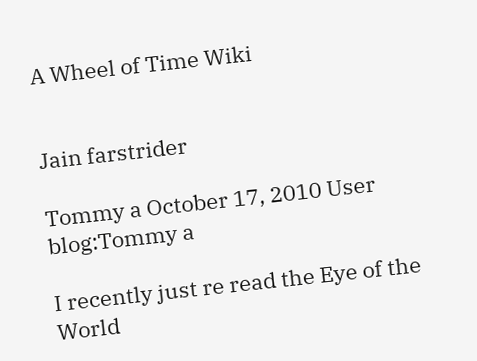A Wheel of Time Wiki


Jain farstrider

Tommy a October 17, 2010 User blog:Tommy a

I recently just re read the Eye of the World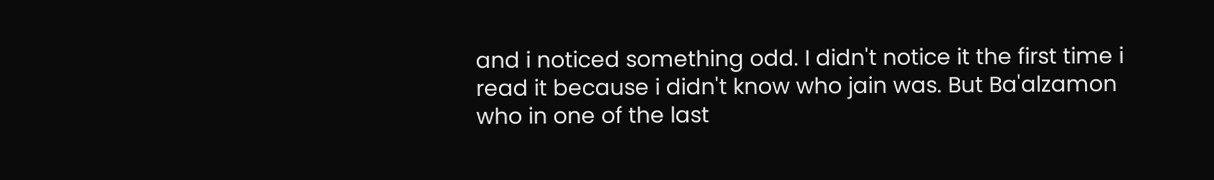and i noticed something odd. I didn't notice it the first time i read it because i didn't know who jain was. But Ba'alzamon who in one of the last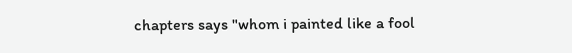chapters says "whom i painted like a fool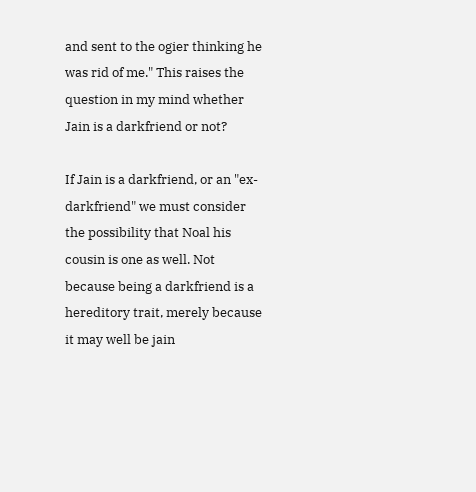and sent to the ogier thinking he was rid of me." This raises the question in my mind whether Jain is a darkfriend or not?

If Jain is a darkfriend, or an "ex-darkfriend" we must consider the possibility that Noal his cousin is one as well. Not because being a darkfriend is a hereditory trait, merely because it may well be jain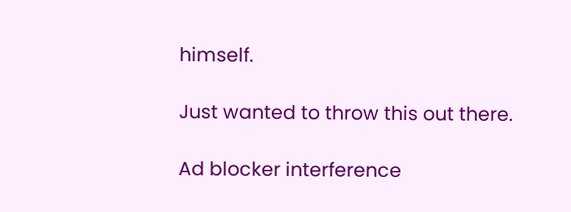himself.

Just wanted to throw this out there.

Ad blocker interference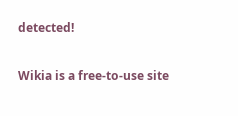detected!

Wikia is a free-to-use site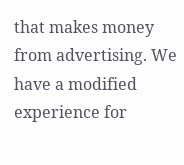that makes money from advertising. We have a modified experience for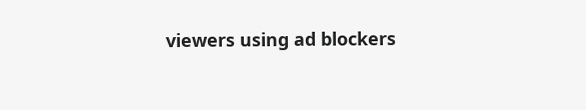viewers using ad blockers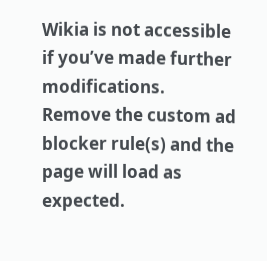Wikia is not accessible if you’ve made further modifications. Remove the custom ad blocker rule(s) and the page will load as expected.